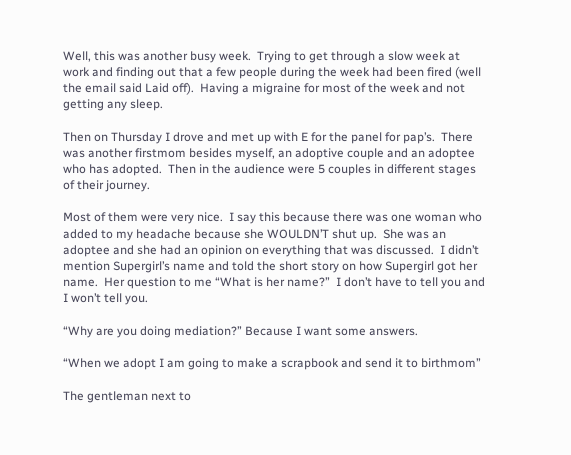Well, this was another busy week.  Trying to get through a slow week at work and finding out that a few people during the week had been fired (well the email said Laid off).  Having a migraine for most of the week and not getting any sleep.

Then on Thursday I drove and met up with E for the panel for pap’s.  There was another firstmom besides myself, an adoptive couple and an adoptee who has adopted.  Then in the audience were 5 couples in different stages of their journey.

Most of them were very nice.  I say this because there was one woman who added to my headache because she WOULDN’T shut up.  She was an adoptee and she had an opinion on everything that was discussed.  I didn’t mention Supergirl’s name and told the short story on how Supergirl got her name.  Her question to me “What is her name?”  I don’t have to tell you and I won’t tell you.

“Why are you doing mediation?” Because I want some answers.

“When we adopt I am going to make a scrapbook and send it to birthmom”

The gentleman next to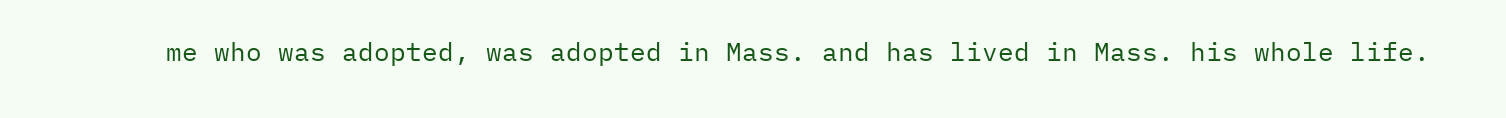me who was adopted, was adopted in Mass. and has lived in Mass. his whole life.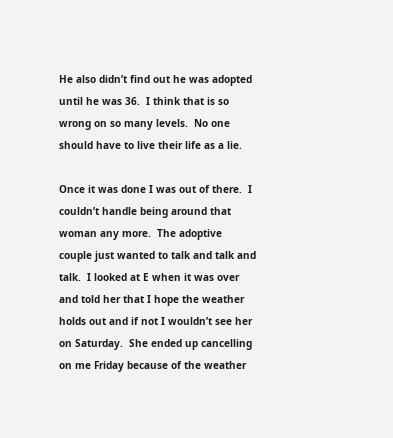He also didn’t find out he was adopted until he was 36.  I think that is so wrong on so many levels.  No one should have to live their life as a lie.

Once it was done I was out of there.  I couldn’t handle being around that woman any more.  The adoptive couple just wanted to talk and talk and talk.  I looked at E when it was over and told her that I hope the weather holds out and if not I wouldn’t see her on Saturday.  She ended up cancelling on me Friday because of the weather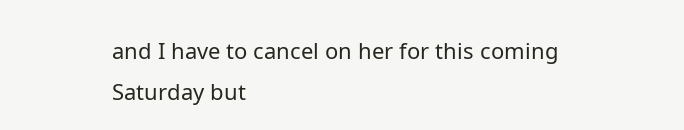and I have to cancel on her for this coming Saturday but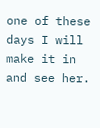one of these days I will make it in and see her.